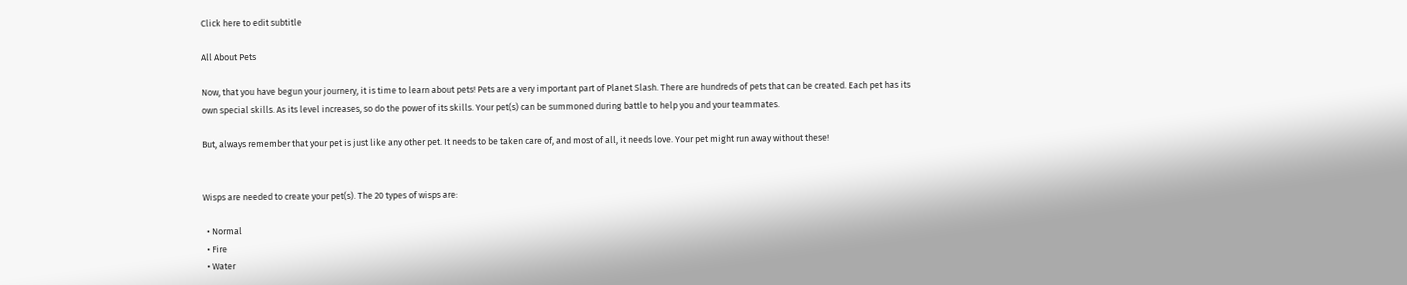Click here to edit subtitle

All About Pets

Now, that you have begun your journery, it is time to learn about pets! Pets are a very important part of Planet Slash. There are hundreds of pets that can be created. Each pet has its own special skills. As its level increases, so do the power of its skills. Your pet(s) can be summoned during battle to help you and your teammates.

But, always remember that your pet is just like any other pet. It needs to be taken care of, and most of all, it needs love. Your pet might run away without these!


Wisps are needed to create your pet(s). The 20 types of wisps are:

  • Normal
  • Fire
  • Water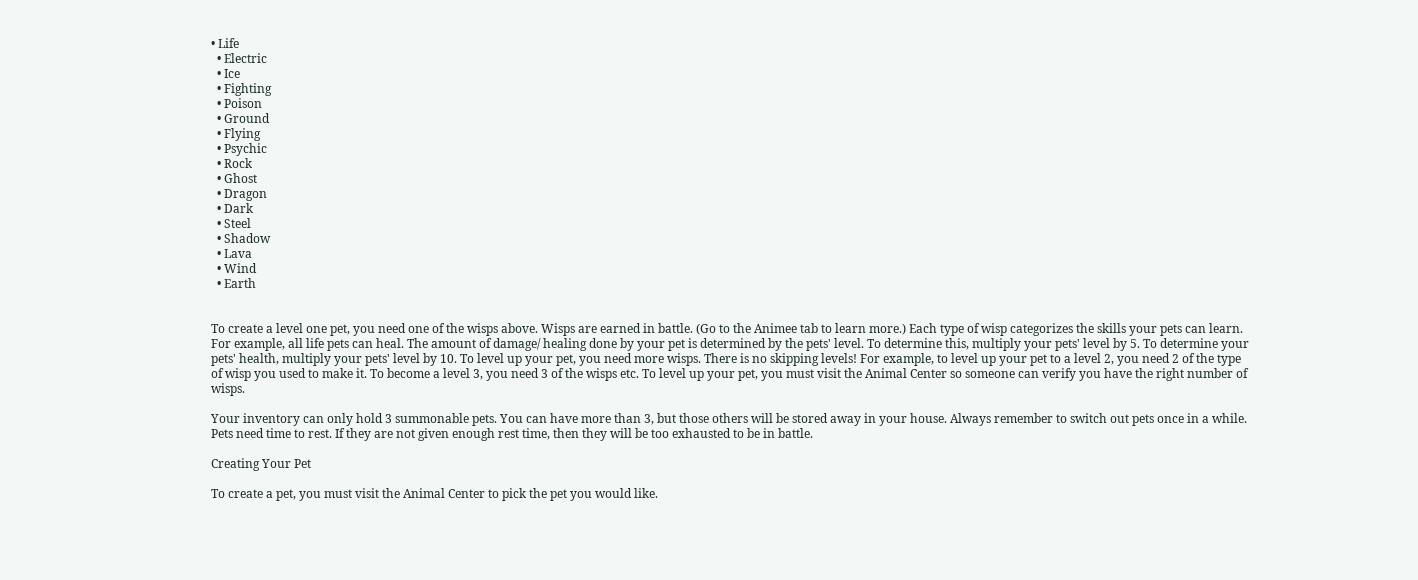• Life
  • Electric
  • Ice
  • Fighting
  • Poison
  • Ground
  • Flying
  • Psychic
  • Rock
  • Ghost
  • Dragon
  • Dark
  • Steel
  • Shadow
  • Lava
  • Wind
  • Earth


To create a level one pet, you need one of the wisps above. Wisps are earned in battle. (Go to the Animee tab to learn more.) Each type of wisp categorizes the skills your pets can learn. For example, all life pets can heal. The amount of damage/ healing done by your pet is determined by the pets' level. To determine this, multiply your pets' level by 5. To determine your pets' health, multiply your pets' level by 10. To level up your pet, you need more wisps. There is no skipping levels! For example, to level up your pet to a level 2, you need 2 of the type of wisp you used to make it. To become a level 3, you need 3 of the wisps etc. To level up your pet, you must visit the Animal Center so someone can verify you have the right number of wisps.

Your inventory can only hold 3 summonable pets. You can have more than 3, but those others will be stored away in your house. Always remember to switch out pets once in a while. Pets need time to rest. If they are not given enough rest time, then they will be too exhausted to be in battle.

Creating Your Pet

To create a pet, you must visit the Animal Center to pick the pet you would like.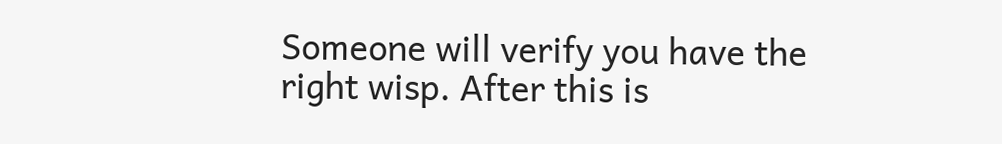Someone will verify you have the right wisp. After this is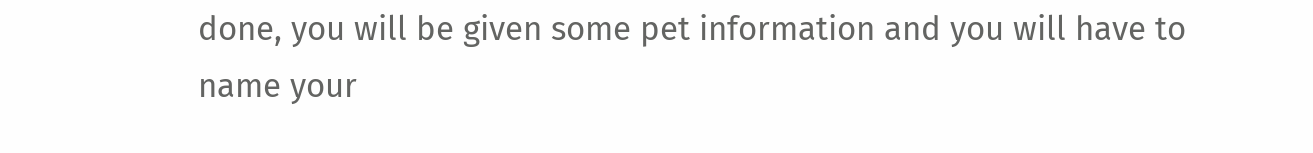done, you will be given some pet information and you will have to name your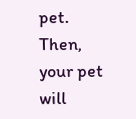pet. Then, your pet will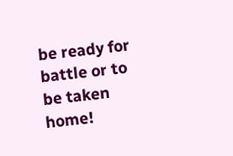be ready for battle or to be taken home!